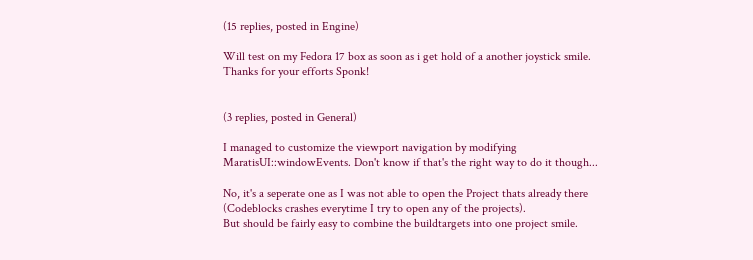(15 replies, posted in Engine)

Will test on my Fedora 17 box as soon as i get hold of a another joystick smile. Thanks for your efforts Sponk!


(3 replies, posted in General)

I managed to customize the viewport navigation by modifying MaratisUI::windowEvents. Don't know if that's the right way to do it though...

No, it's a seperate one as I was not able to open the Project thats already there (Codeblocks crashes everytime I try to open any of the projects).
But should be fairly easy to combine the buildtargets into one project smile.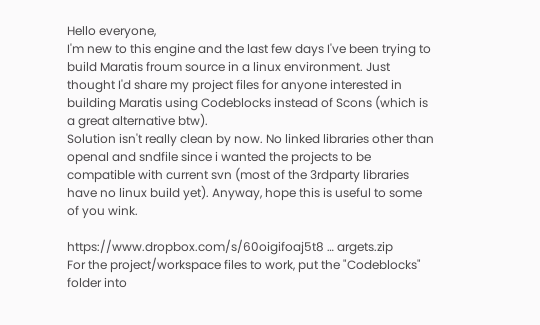Hello everyone,
I'm new to this engine and the last few days I've been trying to build Maratis froum source in a linux environment. Just thought I'd share my project files for anyone interested in building Maratis using Codeblocks instead of Scons (which is a great alternative btw).
Solution isn't really clean by now. No linked libraries other than openal and sndfile since i wanted the projects to be compatible with current svn (most of the 3rdparty libraries have no linux build yet). Anyway, hope this is useful to some of you wink.

https://www.dropbox.com/s/60oigifoaj5t8 … argets.zip
For the project/workspace files to work, put the "Codeblocks" folder into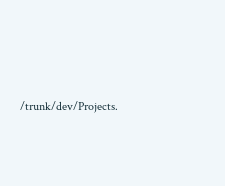/trunk/dev/Projects.